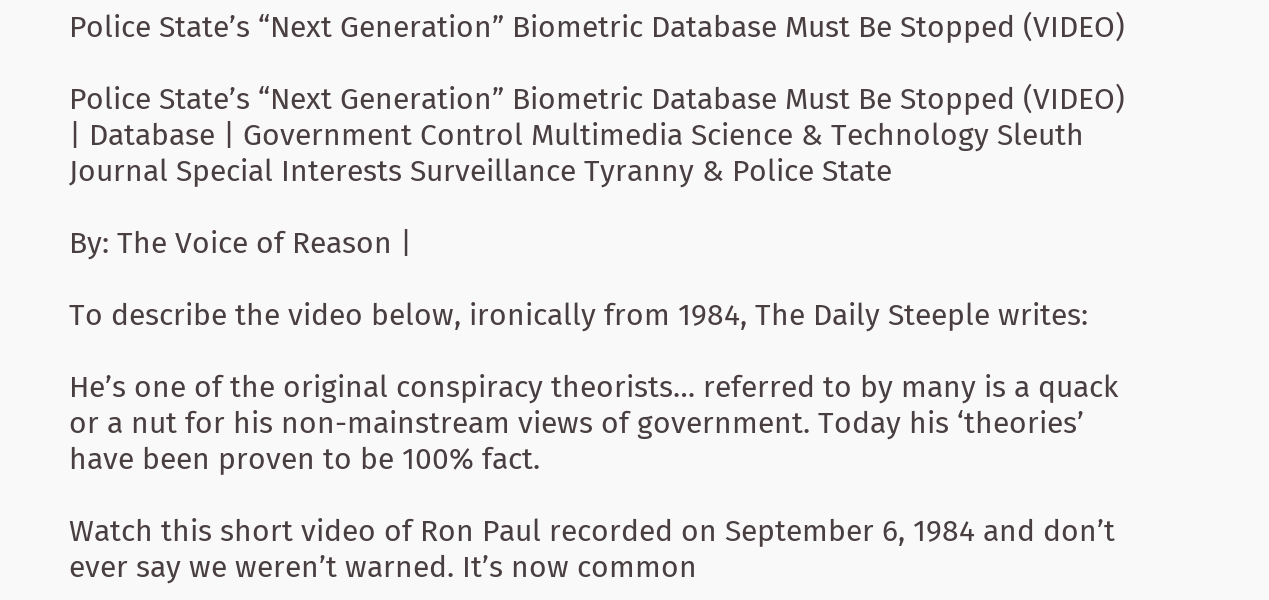Police State’s “Next Generation” Biometric Database Must Be Stopped (VIDEO)

Police State’s “Next Generation” Biometric Database Must Be Stopped (VIDEO) | Database | Government Control Multimedia Science & Technology Sleuth Journal Special Interests Surveillance Tyranny & Police State

By: The Voice of Reason |

To describe the video below, ironically from 1984, The Daily Steeple writes:

He’s one of the original conspiracy theorists… referred to by many is a quack or a nut for his non-mainstream views of government. Today his ‘theories’ have been proven to be 100% fact.

Watch this short video of Ron Paul recorded on September 6, 1984 and don’t ever say we weren’t warned. It’s now common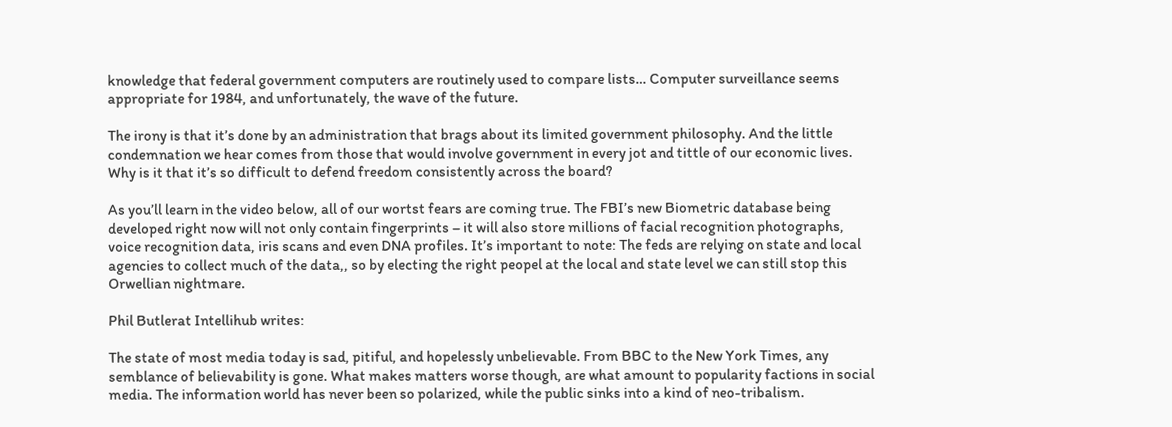knowledge that federal government computers are routinely used to compare lists… Computer surveillance seems appropriate for 1984, and unfortunately, the wave of the future.

The irony is that it’s done by an administration that brags about its limited government philosophy. And the little condemnation we hear comes from those that would involve government in every jot and tittle of our economic lives. Why is it that it’s so difficult to defend freedom consistently across the board?

As you’ll learn in the video below, all of our wortst fears are coming true. The FBI’s new Biometric database being developed right now will not only contain fingerprints – it will also store millions of facial recognition photographs, voice recognition data, iris scans and even DNA profiles. It’s important to note: The feds are relying on state and local agencies to collect much of the data,, so by electing the right peopel at the local and state level we can still stop this Orwellian nightmare.

Phil Butlerat Intellihub writes:

The state of most media today is sad, pitiful, and hopelessly unbelievable. From BBC to the New York Times, any semblance of believability is gone. What makes matters worse though, are what amount to popularity factions in social media. The information world has never been so polarized, while the public sinks into a kind of neo-tribalism.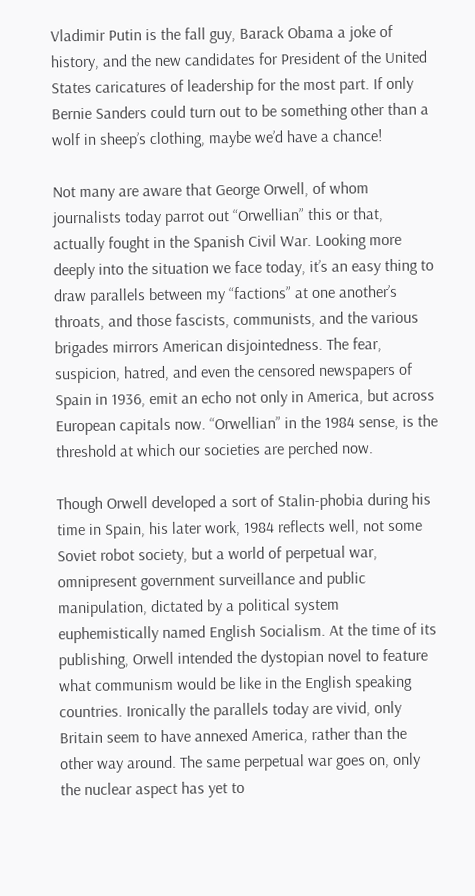Vladimir Putin is the fall guy, Barack Obama a joke of history, and the new candidates for President of the United States caricatures of leadership for the most part. If only Bernie Sanders could turn out to be something other than a wolf in sheep’s clothing, maybe we’d have a chance!

Not many are aware that George Orwell, of whom journalists today parrot out “Orwellian” this or that, actually fought in the Spanish Civil War. Looking more deeply into the situation we face today, it’s an easy thing to draw parallels between my “factions” at one another’s throats, and those fascists, communists, and the various brigades mirrors American disjointedness. The fear, suspicion, hatred, and even the censored newspapers of Spain in 1936, emit an echo not only in America, but across European capitals now. “Orwellian” in the 1984 sense, is the threshold at which our societies are perched now.

Though Orwell developed a sort of Stalin-phobia during his time in Spain, his later work, 1984 reflects well, not some Soviet robot society, but a world of perpetual war, omnipresent government surveillance and public manipulation, dictated by a political system euphemistically named English Socialism. At the time of its publishing, Orwell intended the dystopian novel to feature what communism would be like in the English speaking countries. Ironically the parallels today are vivid, only Britain seem to have annexed America, rather than the other way around. The same perpetual war goes on, only the nuclear aspect has yet to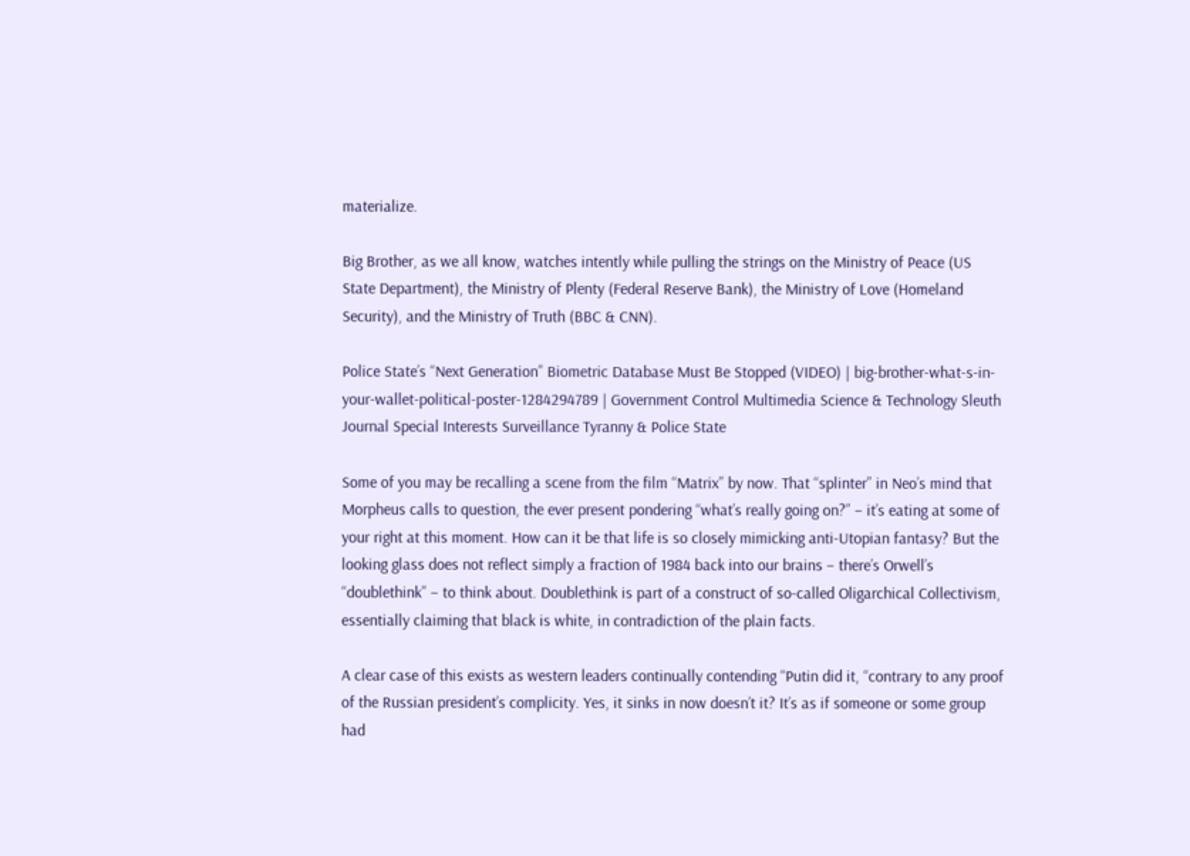materialize.

Big Brother, as we all know, watches intently while pulling the strings on the Ministry of Peace (US State Department), the Ministry of Plenty (Federal Reserve Bank), the Ministry of Love (Homeland Security), and the Ministry of Truth (BBC & CNN).

Police State’s “Next Generation” Biometric Database Must Be Stopped (VIDEO) | big-brother-what-s-in-your-wallet-political-poster-1284294789 | Government Control Multimedia Science & Technology Sleuth Journal Special Interests Surveillance Tyranny & Police State

Some of you may be recalling a scene from the film “Matrix” by now. That “splinter” in Neo’s mind that Morpheus calls to question, the ever present pondering “what’s really going on?” – it’s eating at some of your right at this moment. How can it be that life is so closely mimicking anti-Utopian fantasy? But the looking glass does not reflect simply a fraction of 1984 back into our brains – there’s Orwell’s “doublethink” – to think about. Doublethink is part of a construct of so-called Oligarchical Collectivism, essentially claiming that black is white, in contradiction of the plain facts.

A clear case of this exists as western leaders continually contending “Putin did it, “contrary to any proof of the Russian president’s complicity. Yes, it sinks in now doesn’t it? It’s as if someone or some group had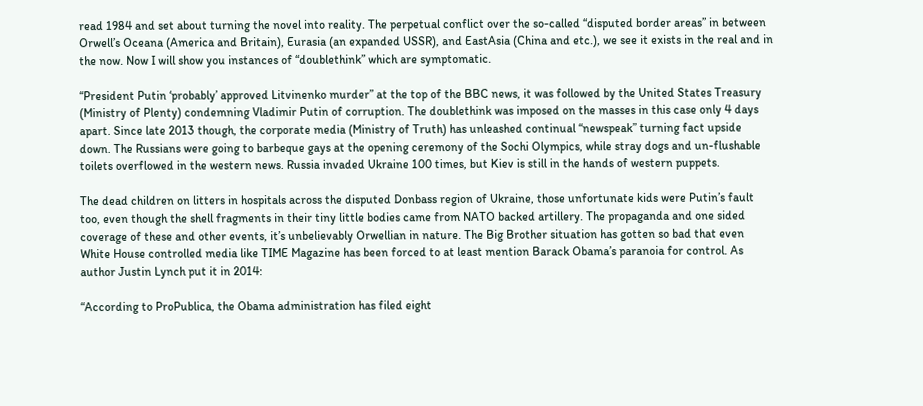read 1984 and set about turning the novel into reality. The perpetual conflict over the so-called “disputed border areas” in between Orwell’s Oceana (America and Britain), Eurasia (an expanded USSR), and EastAsia (China and etc.), we see it exists in the real and in the now. Now I will show you instances of “doublethink” which are symptomatic.

“President Putin ‘probably’ approved Litvinenko murder” at the top of the BBC news, it was followed by the United States Treasury (Ministry of Plenty) condemning Vladimir Putin of corruption. The doublethink was imposed on the masses in this case only 4 days apart. Since late 2013 though, the corporate media (Ministry of Truth) has unleashed continual “newspeak” turning fact upside down. The Russians were going to barbeque gays at the opening ceremony of the Sochi Olympics, while stray dogs and un-flushable toilets overflowed in the western news. Russia invaded Ukraine 100 times, but Kiev is still in the hands of western puppets.

The dead children on litters in hospitals across the disputed Donbass region of Ukraine, those unfortunate kids were Putin’s fault too, even though the shell fragments in their tiny little bodies came from NATO backed artillery. The propaganda and one sided coverage of these and other events, it’s unbelievably Orwellian in nature. The Big Brother situation has gotten so bad that even White House controlled media like TIME Magazine has been forced to at least mention Barack Obama’s paranoia for control. As author Justin Lynch put it in 2014:

“According to ProPublica, the Obama administration has filed eight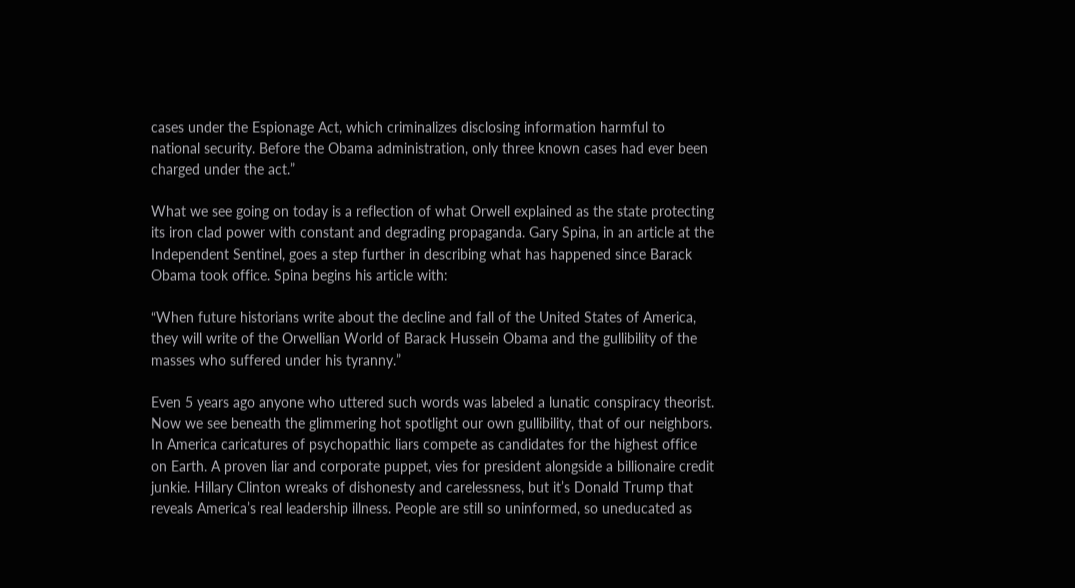cases under the Espionage Act, which criminalizes disclosing information harmful to national security. Before the Obama administration, only three known cases had ever been charged under the act.”

What we see going on today is a reflection of what Orwell explained as the state protecting its iron clad power with constant and degrading propaganda. Gary Spina, in an article at the Independent Sentinel, goes a step further in describing what has happened since Barack Obama took office. Spina begins his article with:

“When future historians write about the decline and fall of the United States of America, they will write of the Orwellian World of Barack Hussein Obama and the gullibility of the masses who suffered under his tyranny.”

Even 5 years ago anyone who uttered such words was labeled a lunatic conspiracy theorist. Now we see beneath the glimmering hot spotlight our own gullibility, that of our neighbors. In America caricatures of psychopathic liars compete as candidates for the highest office on Earth. A proven liar and corporate puppet, vies for president alongside a billionaire credit junkie. Hillary Clinton wreaks of dishonesty and carelessness, but it’s Donald Trump that reveals America’s real leadership illness. People are still so uninformed, so uneducated as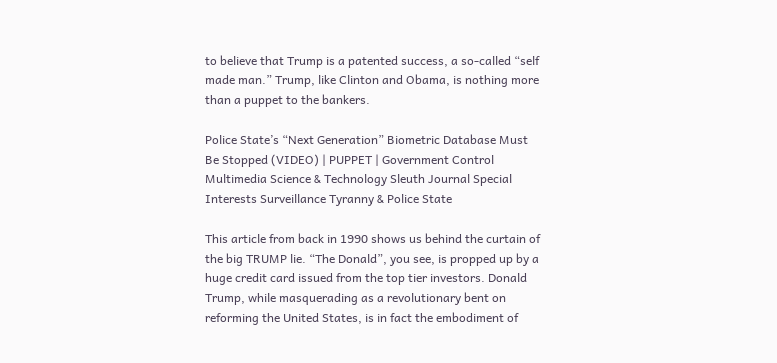to believe that Trump is a patented success, a so-called “self made man.” Trump, like Clinton and Obama, is nothing more than a puppet to the bankers.

Police State’s “Next Generation” Biometric Database Must Be Stopped (VIDEO) | PUPPET | Government Control Multimedia Science & Technology Sleuth Journal Special Interests Surveillance Tyranny & Police State

This article from back in 1990 shows us behind the curtain of the big TRUMP lie. “The Donald”, you see, is propped up by a huge credit card issued from the top tier investors. Donald Trump, while masquerading as a revolutionary bent on reforming the United States, is in fact the embodiment of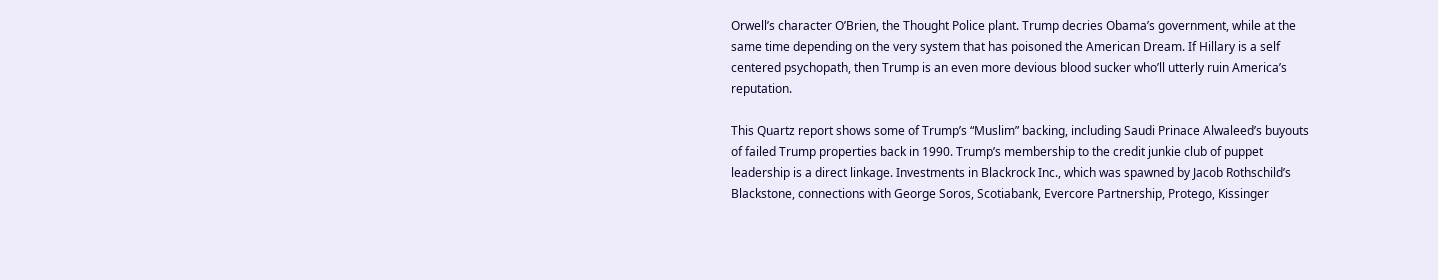Orwell’s character O’Brien, the Thought Police plant. Trump decries Obama’s government, while at the same time depending on the very system that has poisoned the American Dream. If Hillary is a self centered psychopath, then Trump is an even more devious blood sucker who’ll utterly ruin America’s reputation.

This Quartz report shows some of Trump’s “Muslim” backing, including Saudi Prinace Alwaleed’s buyouts of failed Trump properties back in 1990. Trump’s membership to the credit junkie club of puppet leadership is a direct linkage. Investments in Blackrock Inc., which was spawned by Jacob Rothschild’s Blackstone, connections with George Soros, Scotiabank, Evercore Partnership, Protego, Kissinger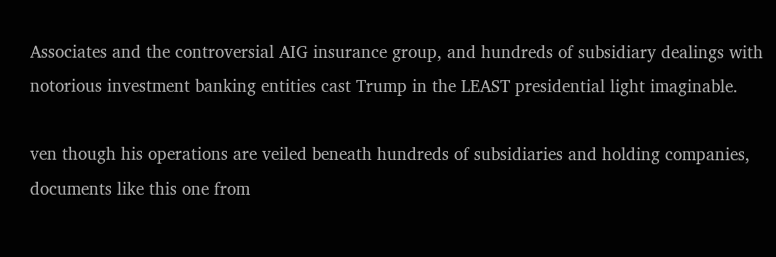Associates and the controversial AIG insurance group, and hundreds of subsidiary dealings with notorious investment banking entities cast Trump in the LEAST presidential light imaginable.

ven though his operations are veiled beneath hundreds of subsidiaries and holding companies, documents like this one from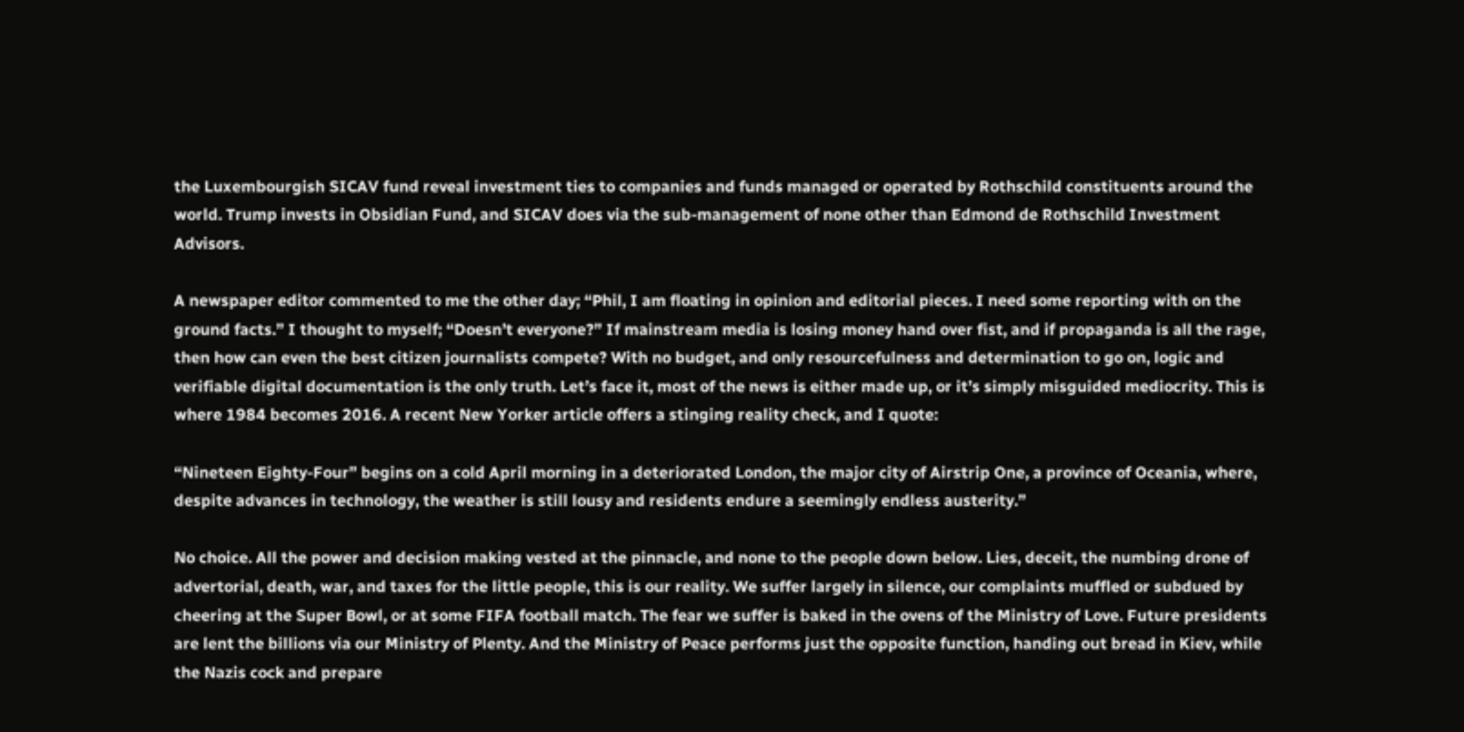the Luxembourgish SICAV fund reveal investment ties to companies and funds managed or operated by Rothschild constituents around the world. Trump invests in Obsidian Fund, and SICAV does via the sub-management of none other than Edmond de Rothschild Investment Advisors.

A newspaper editor commented to me the other day; “Phil, I am floating in opinion and editorial pieces. I need some reporting with on the ground facts.” I thought to myself; “Doesn’t everyone?” If mainstream media is losing money hand over fist, and if propaganda is all the rage, then how can even the best citizen journalists compete? With no budget, and only resourcefulness and determination to go on, logic and verifiable digital documentation is the only truth. Let’s face it, most of the news is either made up, or it’s simply misguided mediocrity. This is where 1984 becomes 2016. A recent New Yorker article offers a stinging reality check, and I quote:

“Nineteen Eighty-Four” begins on a cold April morning in a deteriorated London, the major city of Airstrip One, a province of Oceania, where, despite advances in technology, the weather is still lousy and residents endure a seemingly endless austerity.”

No choice. All the power and decision making vested at the pinnacle, and none to the people down below. Lies, deceit, the numbing drone of advertorial, death, war, and taxes for the little people, this is our reality. We suffer largely in silence, our complaints muffled or subdued by cheering at the Super Bowl, or at some FIFA football match. The fear we suffer is baked in the ovens of the Ministry of Love. Future presidents are lent the billions via our Ministry of Plenty. And the Ministry of Peace performs just the opposite function, handing out bread in Kiev, while the Nazis cock and prepare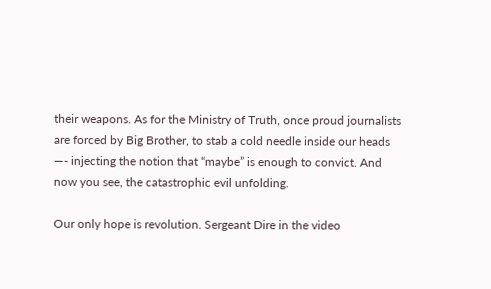their weapons. As for the Ministry of Truth, once proud journalists are forced by Big Brother, to stab a cold needle inside our heads —- injecting the notion that “maybe” is enough to convict. And now you see, the catastrophic evil unfolding.

Our only hope is revolution. Sergeant Dire in the video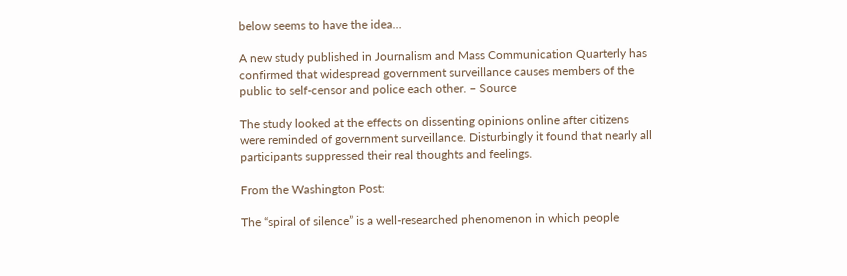below seems to have the idea…

A new study published in Journalism and Mass Communication Quarterly has confirmed that widespread government surveillance causes members of the public to self-censor and police each other. – Source

The study looked at the effects on dissenting opinions online after citizens were reminded of government surveillance. Disturbingly it found that nearly all participants suppressed their real thoughts and feelings.

From the Washington Post:

The “spiral of silence” is a well-researched phenomenon in which people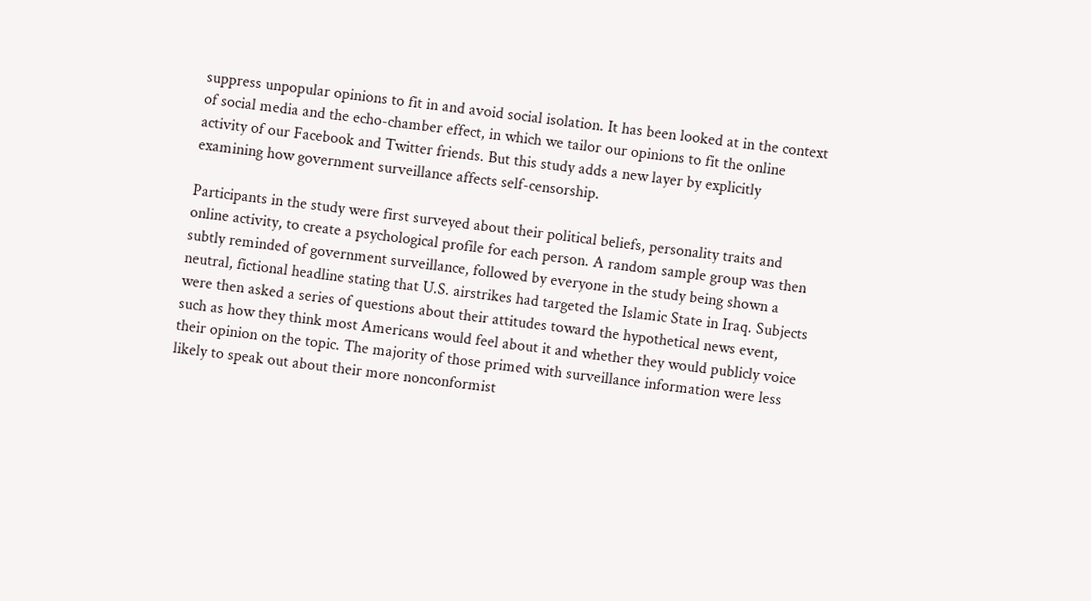suppress unpopular opinions to fit in and avoid social isolation. It has been looked at in the context of social media and the echo-chamber effect, in which we tailor our opinions to fit the online activity of our Facebook and Twitter friends. But this study adds a new layer by explicitly examining how government surveillance affects self-censorship.

Participants in the study were first surveyed about their political beliefs, personality traits and online activity, to create a psychological profile for each person. A random sample group was then subtly reminded of government surveillance, followed by everyone in the study being shown a neutral, fictional headline stating that U.S. airstrikes had targeted the Islamic State in Iraq. Subjects were then asked a series of questions about their attitudes toward the hypothetical news event, such as how they think most Americans would feel about it and whether they would publicly voice their opinion on the topic. The majority of those primed with surveillance information were less likely to speak out about their more nonconformist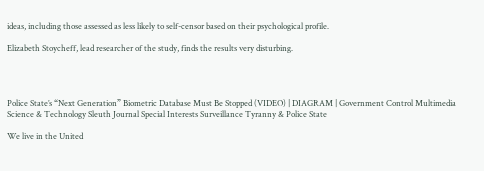ideas, including those assessed as less likely to self-censor based on their psychological profile.

Elizabeth Stoycheff, lead researcher of the study, finds the results very disturbing.




Police State’s “Next Generation” Biometric Database Must Be Stopped (VIDEO) | DIAGRAM | Government Control Multimedia Science & Technology Sleuth Journal Special Interests Surveillance Tyranny & Police State

We live in the United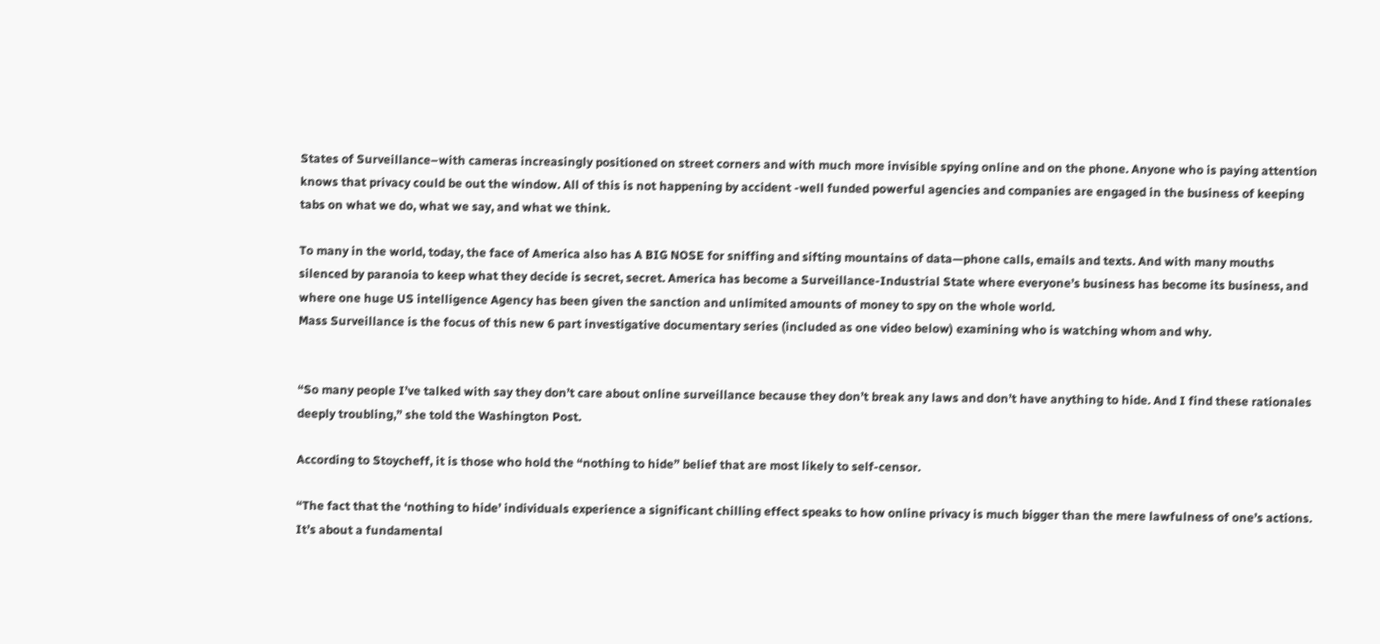States of Surveillance–with cameras increasingly positioned on street corners and with much more invisible spying online and on the phone. Anyone who is paying attention knows that privacy could be out the window. All of this is not happening by accident -well funded powerful agencies and companies are engaged in the business of keeping tabs on what we do, what we say, and what we think.

To many in the world, today, the face of America also has A BIG NOSE for sniffing and sifting mountains of data—phone calls, emails and texts. And with many mouths silenced by paranoia to keep what they decide is secret, secret. America has become a Surveillance-Industrial State where everyone’s business has become its business, and where one huge US intelligence Agency has been given the sanction and unlimited amounts of money to spy on the whole world.
Mass Surveillance is the focus of this new 6 part investigative documentary series (included as one video below) examining who is watching whom and why.


“So many people I’ve talked with say they don’t care about online surveillance because they don’t break any laws and don’t have anything to hide. And I find these rationales deeply troubling,” she told the Washington Post.

According to Stoycheff, it is those who hold the “nothing to hide” belief that are most likely to self-censor.

“The fact that the ‘nothing to hide’ individuals experience a significant chilling effect speaks to how online privacy is much bigger than the mere lawfulness of one’s actions. It’s about a fundamental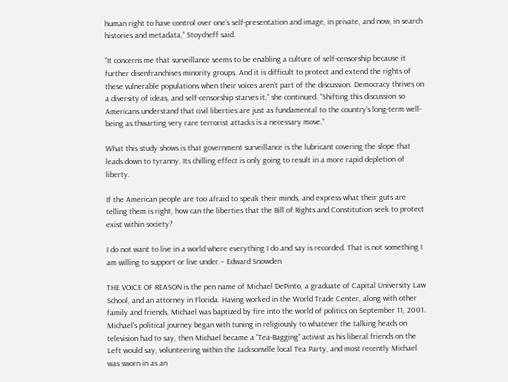human right to have control over one’s self-presentation and image, in private, and now, in search histories and metadata,” Stoycheff said.

“It concerns me that surveillance seems to be enabling a culture of self-censorship because it further disenfranchises minority groups. And it is difficult to protect and extend the rights of these vulnerable populations when their voices aren’t part of the discussion. Democracy thrives on a diversity of ideas, and self-censorship starves it,” she continued. “Shifting this discussion so Americans understand that civil liberties are just as fundamental to the country’s long-term well-being as thwarting very rare terrorist attacks is a necessary move.”

What this study shows is that government surveillance is the lubricant covering the slope that leads down to tyranny. Its chilling effect is only going to result in a more rapid depletion of liberty.

If the American people are too afraid to speak their minds, and express what their guts are telling them is right, how can the liberties that the Bill of Rights and Constitution seek to protect exist within society?

I do not want to live in a world where everything I do and say is recorded. That is not something I am willing to support or live under.– Edward Snowden

THE VOICE OF REASON is the pen name of Michael DePinto, a graduate of Capital University Law School, and an attorney in Florida. Having worked in the World Trade Center, along with other family and friends, Michael was baptized by fire into the world of politics on September 11, 2001. Michael’s political journey began with tuning in religiously to whatever the talking heads on television had to say, then Michael became a “Tea-Bagging” activist as his liberal friends on the Left would say, volunteering within the Jacksonville local Tea Party, and most recently Michael was sworn in as an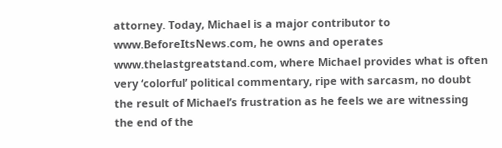attorney. Today, Michael is a major contributor to www.BeforeItsNews.com, he owns and operates www.thelastgreatstand.com, where Michael provides what is often very ‘colorful’ political commentary, ripe with sarcasm, no doubt the result of Michael’s frustration as he feels we are witnessing the end of the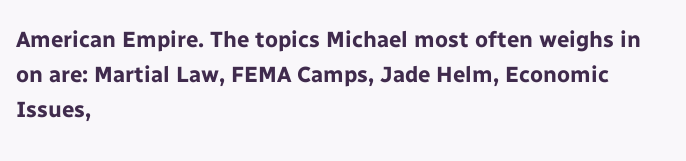American Empire. The topics Michael most often weighs in on are: Martial Law, FEMA Camps, Jade Helm, Economic Issues,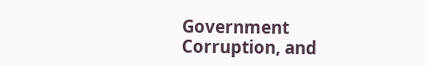Government Corruption, and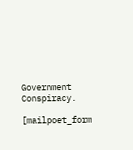Government Conspiracy.

[mailpoet_form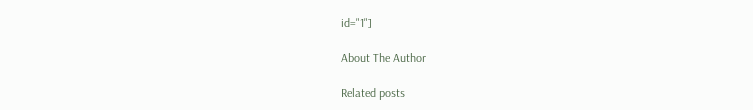id="1"]

About The Author

Related posts